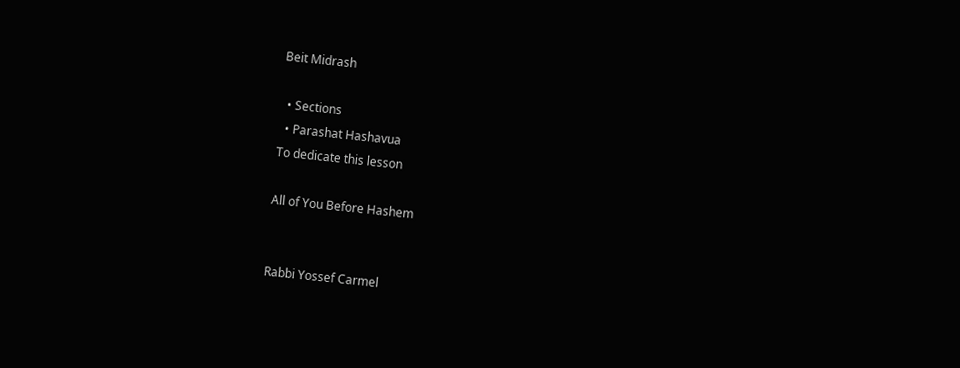Beit Midrash

  • Sections
  • Parashat Hashavua
To dedicate this lesson

All of You Before Hashem


Rabbi Yossef Carmel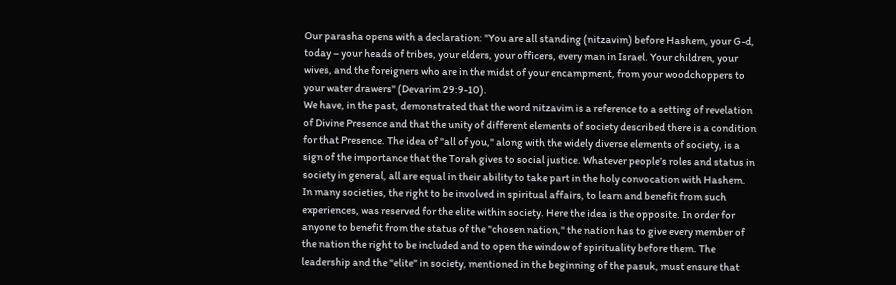Our parasha opens with a declaration: "You are all standing (nitzavim) before Hashem, your G-d, today – your heads of tribes, your elders, your officers, every man in Israel. Your children, your wives, and the foreigners who are in the midst of your encampment, from your woodchoppers to your water drawers" (Devarim 29:9-10).
We have, in the past, demonstrated that the word nitzavim is a reference to a setting of revelation of Divine Presence and that the unity of different elements of society described there is a condition for that Presence. The idea of "all of you," along with the widely diverse elements of society, is a sign of the importance that the Torah gives to social justice. Whatever people’s roles and status in society in general, all are equal in their ability to take part in the holy convocation with Hashem.
In many societies, the right to be involved in spiritual affairs, to learn and benefit from such experiences, was reserved for the elite within society. Here the idea is the opposite. In order for anyone to benefit from the status of the "chosen nation," the nation has to give every member of the nation the right to be included and to open the window of spirituality before them. The leadership and the "elite" in society, mentioned in the beginning of the pasuk, must ensure that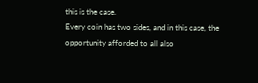this is the case.
Every coin has two sides, and in this case, the opportunity afforded to all also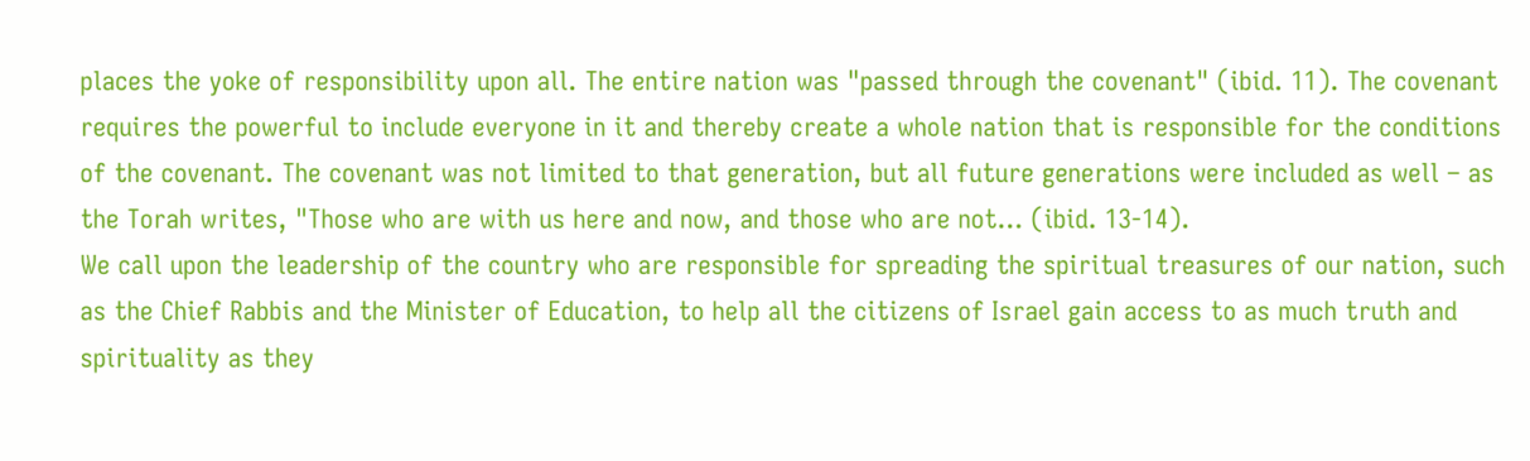places the yoke of responsibility upon all. The entire nation was "passed through the covenant" (ibid. 11). The covenant requires the powerful to include everyone in it and thereby create a whole nation that is responsible for the conditions of the covenant. The covenant was not limited to that generation, but all future generations were included as well – as the Torah writes, "Those who are with us here and now, and those who are not… (ibid. 13-14).
We call upon the leadership of the country who are responsible for spreading the spiritual treasures of our nation, such as the Chief Rabbis and the Minister of Education, to help all the citizens of Israel gain access to as much truth and spirituality as they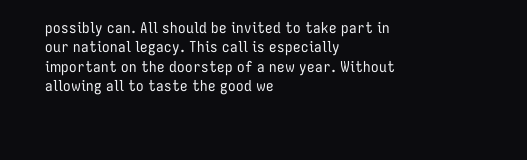possibly can. All should be invited to take part in our national legacy. This call is especially important on the doorstep of a new year. Without allowing all to taste the good we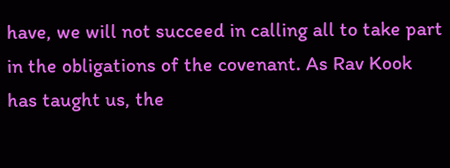have, we will not succeed in calling all to take part in the obligations of the covenant. As Rav Kook has taught us, the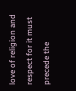love of religion and respect for it must precede the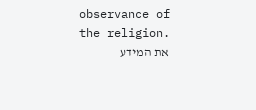observance of the religion.
את המידע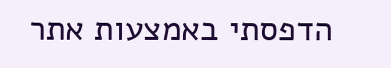הדפסתי באמצעות אתר